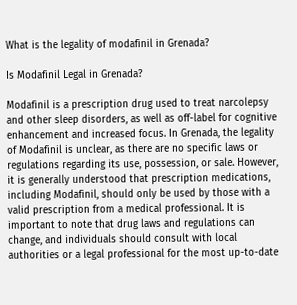What is the legality of modafinil in Grenada?

Is Modafinil Legal in Grenada?

Modafinil is a prescription drug used to treat narcolepsy and other sleep disorders, as well as off-label for cognitive enhancement and increased focus. In Grenada, the legality of Modafinil is unclear, as there are no specific laws or regulations regarding its use, possession, or sale. However, it is generally understood that prescription medications, including Modafinil, should only be used by those with a valid prescription from a medical professional. It is important to note that drug laws and regulations can change, and individuals should consult with local authorities or a legal professional for the most up-to-date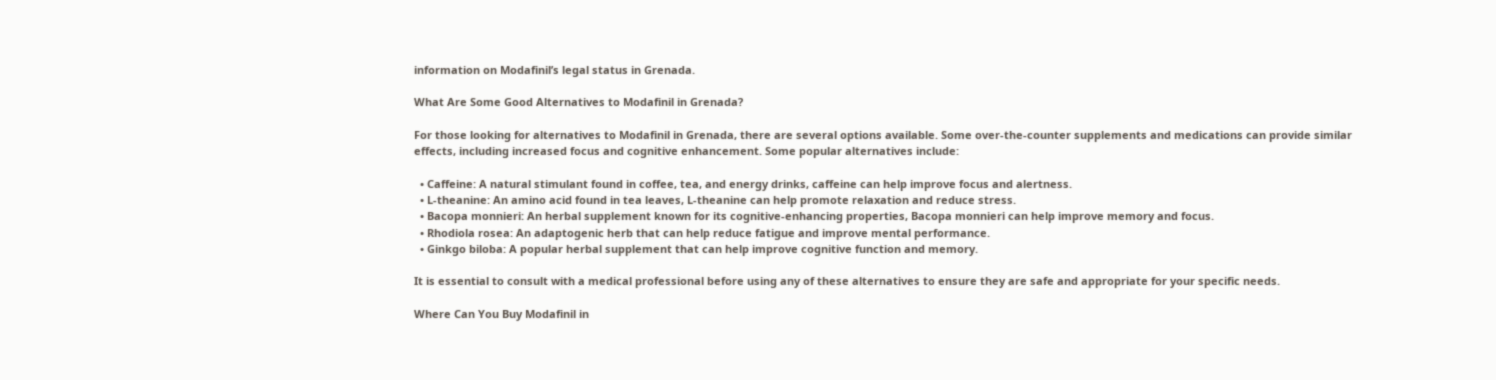information on Modafinil’s legal status in Grenada.

What Are Some Good Alternatives to Modafinil in Grenada?

For those looking for alternatives to Modafinil in Grenada, there are several options available. Some over-the-counter supplements and medications can provide similar effects, including increased focus and cognitive enhancement. Some popular alternatives include:

  • Caffeine: A natural stimulant found in coffee, tea, and energy drinks, caffeine can help improve focus and alertness.
  • L-theanine: An amino acid found in tea leaves, L-theanine can help promote relaxation and reduce stress.
  • Bacopa monnieri: An herbal supplement known for its cognitive-enhancing properties, Bacopa monnieri can help improve memory and focus.
  • Rhodiola rosea: An adaptogenic herb that can help reduce fatigue and improve mental performance.
  • Ginkgo biloba: A popular herbal supplement that can help improve cognitive function and memory.

It is essential to consult with a medical professional before using any of these alternatives to ensure they are safe and appropriate for your specific needs.

Where Can You Buy Modafinil in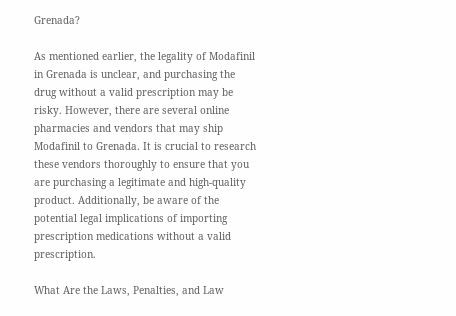Grenada?

As mentioned earlier, the legality of Modafinil in Grenada is unclear, and purchasing the drug without a valid prescription may be risky. However, there are several online pharmacies and vendors that may ship Modafinil to Grenada. It is crucial to research these vendors thoroughly to ensure that you are purchasing a legitimate and high-quality product. Additionally, be aware of the potential legal implications of importing prescription medications without a valid prescription.

What Are the Laws, Penalties, and Law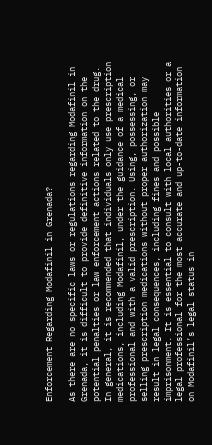Enforcement Regarding Modafinil in Grenada?

As there are no specific laws or regulations regarding Modafinil in Grenada, it is difficult to provide definitive information on the potential penalties or law enforcement actions related to the drug. In general, it is recommended that individuals only use prescription medications, including Modafinil, under the guidance of a medical professional and with a valid prescription. Using, possessing, or selling prescription medications without proper authorization may result in legal consequences, including fines and possible imprisonment. It is essential to consult with local authorities or a legal professional for the most accurate and up-to-date information on Modafinil’s legal status in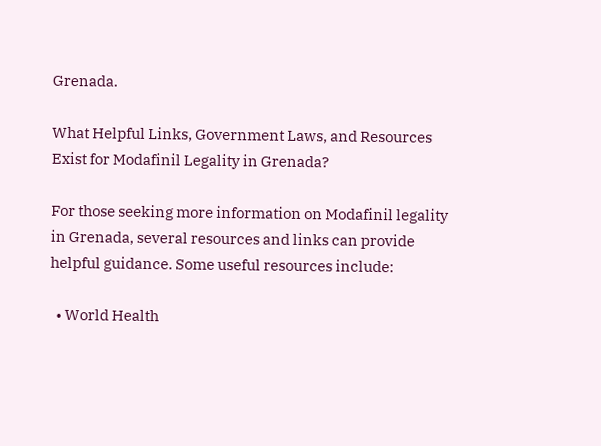Grenada.

What Helpful Links, Government Laws, and Resources Exist for Modafinil Legality in Grenada?

For those seeking more information on Modafinil legality in Grenada, several resources and links can provide helpful guidance. Some useful resources include:

  • World Health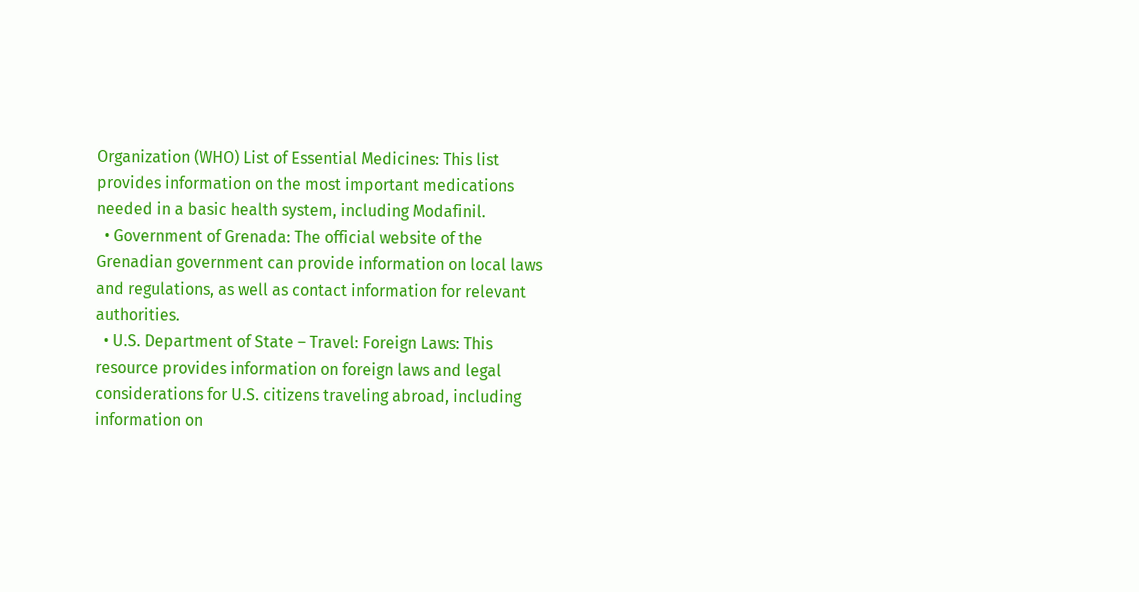Organization (WHO) List of Essential Medicines: This list provides information on the most important medications needed in a basic health system, including Modafinil.
  • Government of Grenada: The official website of the Grenadian government can provide information on local laws and regulations, as well as contact information for relevant authorities.
  • U.S. Department of State – Travel: Foreign Laws: This resource provides information on foreign laws and legal considerations for U.S. citizens traveling abroad, including information on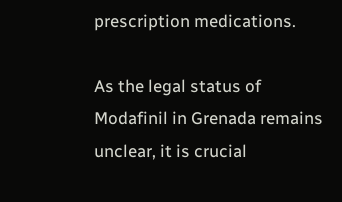prescription medications.

As the legal status of Modafinil in Grenada remains unclear, it is crucial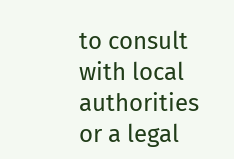to consult with local authorities or a legal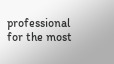professional for the most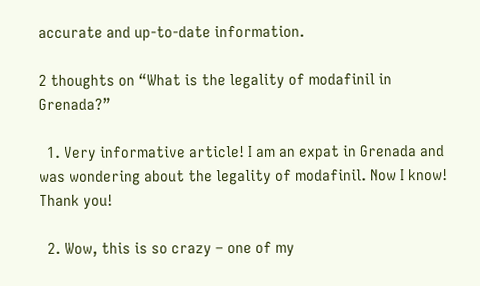accurate and up-to-date information.

2 thoughts on “What is the legality of modafinil in Grenada?”

  1. Very informative article! I am an expat in Grenada and was wondering about the legality of modafinil. Now I know! Thank you!

  2. Wow, this is so crazy – one of my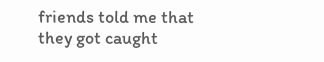friends told me that they got caught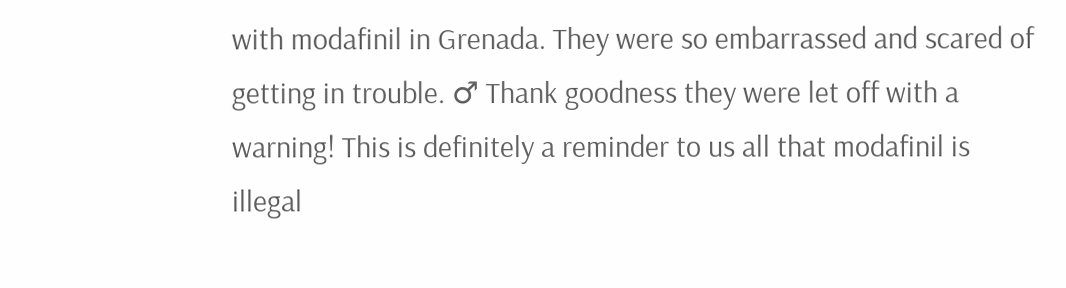with modafinil in Grenada. They were so embarrassed and scared of getting in trouble. ♂ Thank goodness they were let off with a warning! This is definitely a reminder to us all that modafinil is illegal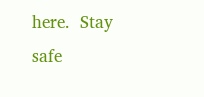here.  Stay safe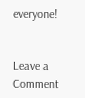everyone!


Leave a Comment